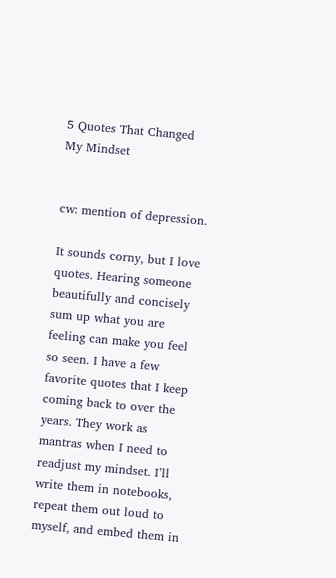5 Quotes That Changed My Mindset


cw: mention of depression.

It sounds corny, but I love quotes. Hearing someone beautifully and concisely sum up what you are feeling can make you feel so seen. I have a few favorite quotes that I keep coming back to over the years. They work as mantras when I need to readjust my mindset. I’ll write them in notebooks, repeat them out loud to myself, and embed them in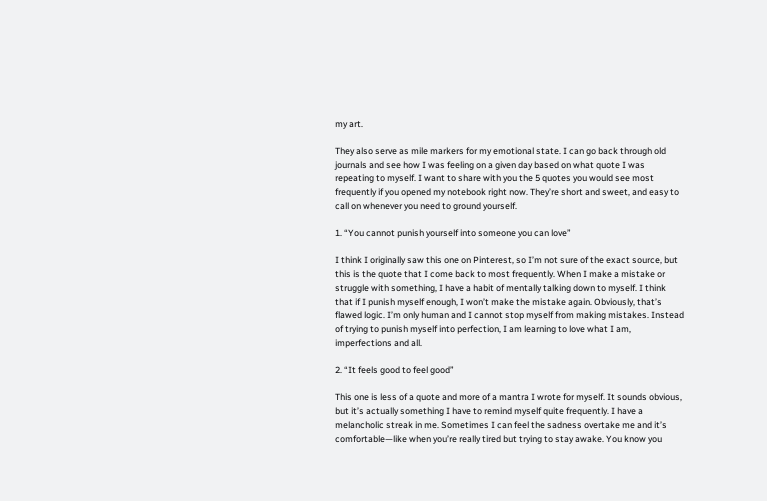my art.

They also serve as mile markers for my emotional state. I can go back through old journals and see how I was feeling on a given day based on what quote I was repeating to myself. I want to share with you the 5 quotes you would see most frequently if you opened my notebook right now. They’re short and sweet, and easy to call on whenever you need to ground yourself.

1. “You cannot punish yourself into someone you can love”

I think I originally saw this one on Pinterest, so I’m not sure of the exact source, but this is the quote that I come back to most frequently. When I make a mistake or struggle with something, I have a habit of mentally talking down to myself. I think that if I punish myself enough, I won’t make the mistake again. Obviously, that’s flawed logic. I’m only human and I cannot stop myself from making mistakes. Instead of trying to punish myself into perfection, I am learning to love what I am, imperfections and all.

2. “It feels good to feel good”

This one is less of a quote and more of a mantra I wrote for myself. It sounds obvious, but it’s actually something I have to remind myself quite frequently. I have a melancholic streak in me. Sometimes I can feel the sadness overtake me and it’s comfortable—like when you’re really tired but trying to stay awake. You know you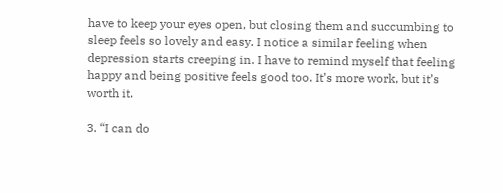have to keep your eyes open, but closing them and succumbing to sleep feels so lovely and easy. I notice a similar feeling when depression starts creeping in. I have to remind myself that feeling happy and being positive feels good too. It’s more work, but it’s worth it.

3. “I can do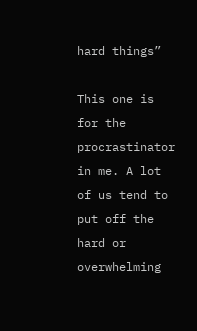hard things”

This one is for the procrastinator in me. A lot of us tend to put off the hard or overwhelming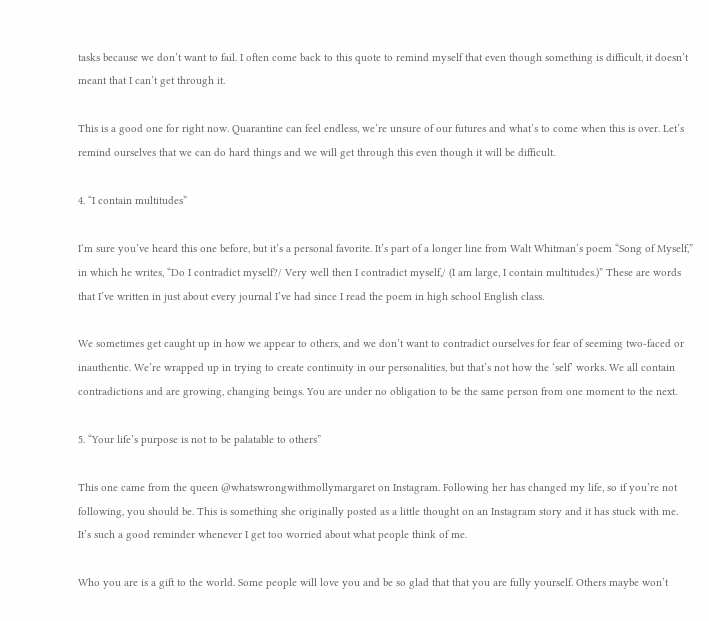tasks because we don’t want to fail. I often come back to this quote to remind myself that even though something is difficult, it doesn’t meant that I can’t get through it.

This is a good one for right now. Quarantine can feel endless, we’re unsure of our futures and what’s to come when this is over. Let’s remind ourselves that we can do hard things and we will get through this even though it will be difficult.

4. “I contain multitudes”

I’m sure you’ve heard this one before, but it’s a personal favorite. It’s part of a longer line from Walt Whitman’s poem “Song of Myself,” in which he writes, “Do I contradict myself?/ Very well then I contradict myself,/ (I am large, I contain multitudes.)” These are words that I’ve written in just about every journal I’ve had since I read the poem in high school English class.

We sometimes get caught up in how we appear to others, and we don’t want to contradict ourselves for fear of seeming two-faced or inauthentic. We’re wrapped up in trying to create continuity in our personalities, but that’s not how the ‘self’ works. We all contain contradictions and are growing, changing beings. You are under no obligation to be the same person from one moment to the next.

5. “Your life’s purpose is not to be palatable to others”

This one came from the queen @whatswrongwithmollymargaret on Instagram. Following her has changed my life, so if you’re not following, you should be. This is something she originally posted as a little thought on an Instagram story and it has stuck with me. It’s such a good reminder whenever I get too worried about what people think of me.

Who you are is a gift to the world. Some people will love you and be so glad that that you are fully yourself. Others maybe won’t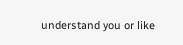understand you or like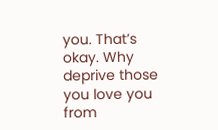you. That’s okay. Why deprive those you love you from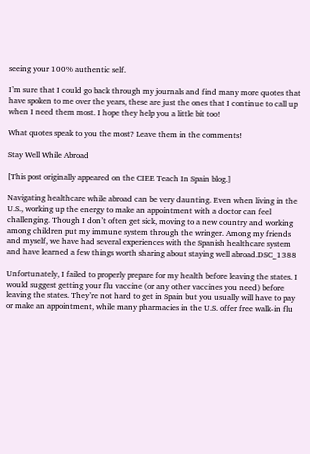seeing your 100% authentic self.

I’m sure that I could go back through my journals and find many more quotes that have spoken to me over the years, these are just the ones that I continue to call up when I need them most. I hope they help you a little bit too!

What quotes speak to you the most? Leave them in the comments!

Stay Well While Abroad

[This post originally appeared on the CIEE Teach In Spain blog.]

Navigating healthcare while abroad can be very daunting. Even when living in the U.S., working up the energy to make an appointment with a doctor can feel challenging. Though I don’t often get sick, moving to a new country and working among children put my immune system through the wringer. Among my friends and myself, we have had several experiences with the Spanish healthcare system and have learned a few things worth sharing about staying well abroad.DSC_1388

Unfortunately, I failed to properly prepare for my health before leaving the states. I would suggest getting your flu vaccine (or any other vaccines you need) before leaving the states. They’re not hard to get in Spain but you usually will have to pay or make an appointment, while many pharmacies in the U.S. offer free walk-in flu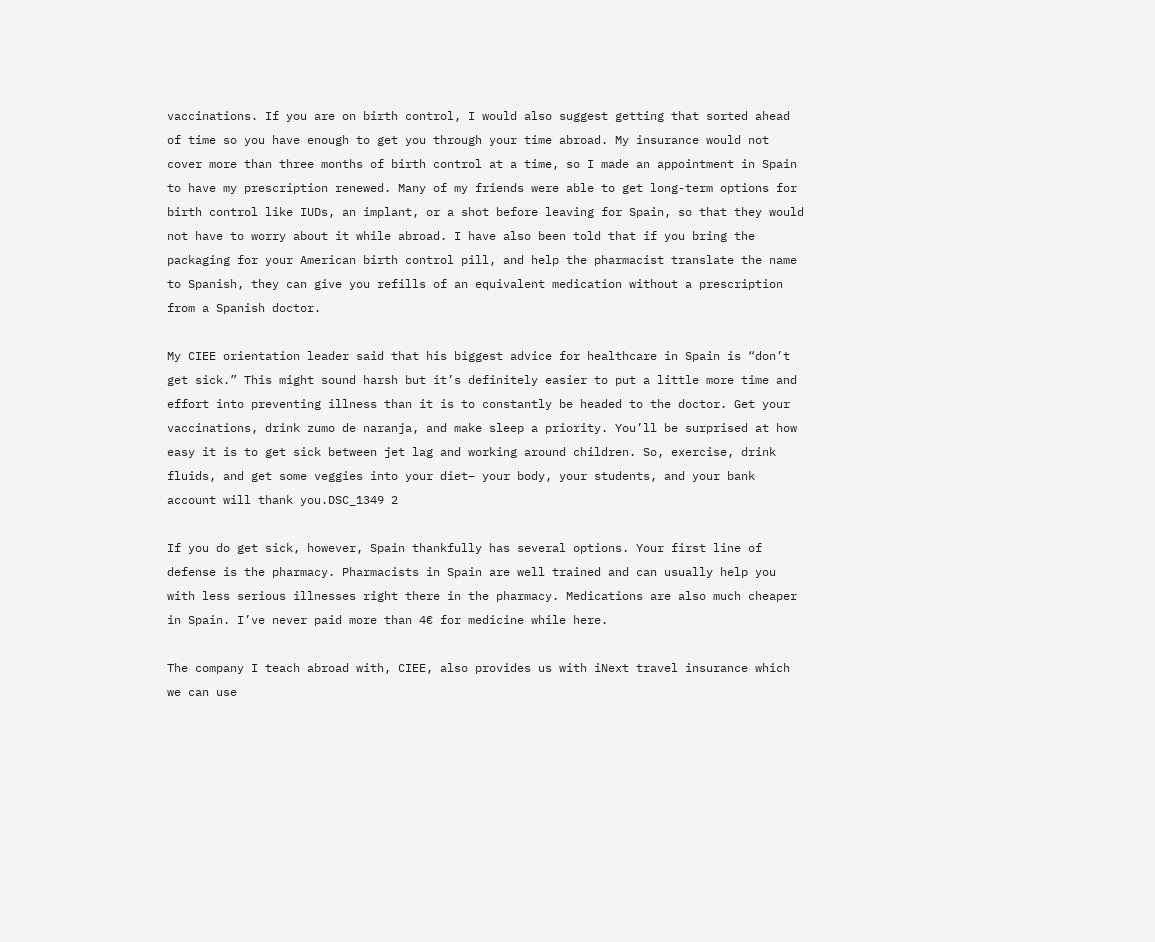vaccinations. If you are on birth control, I would also suggest getting that sorted ahead of time so you have enough to get you through your time abroad. My insurance would not cover more than three months of birth control at a time, so I made an appointment in Spain to have my prescription renewed. Many of my friends were able to get long-term options for birth control like IUDs, an implant, or a shot before leaving for Spain, so that they would not have to worry about it while abroad. I have also been told that if you bring the packaging for your American birth control pill, and help the pharmacist translate the name to Spanish, they can give you refills of an equivalent medication without a prescription from a Spanish doctor.

My CIEE orientation leader said that his biggest advice for healthcare in Spain is “don’t get sick.” This might sound harsh but it’s definitely easier to put a little more time and effort into preventing illness than it is to constantly be headed to the doctor. Get your vaccinations, drink zumo de naranja, and make sleep a priority. You’ll be surprised at how easy it is to get sick between jet lag and working around children. So, exercise, drink fluids, and get some veggies into your diet– your body, your students, and your bank account will thank you.DSC_1349 2

If you do get sick, however, Spain thankfully has several options. Your first line of defense is the pharmacy. Pharmacists in Spain are well trained and can usually help you with less serious illnesses right there in the pharmacy. Medications are also much cheaper in Spain. I’ve never paid more than 4€ for medicine while here.

The company I teach abroad with, CIEE, also provides us with iNext travel insurance which we can use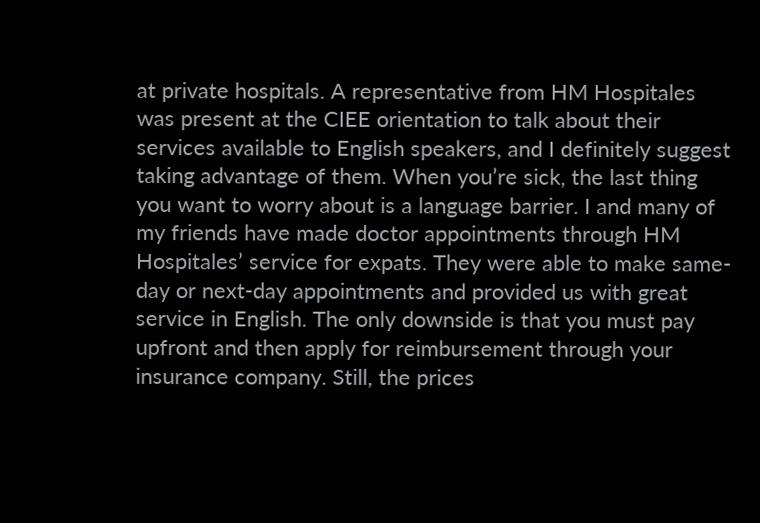at private hospitals. A representative from HM Hospitales was present at the CIEE orientation to talk about their services available to English speakers, and I definitely suggest taking advantage of them. When you’re sick, the last thing you want to worry about is a language barrier. I and many of my friends have made doctor appointments through HM Hospitales’ service for expats. They were able to make same-day or next-day appointments and provided us with great service in English. The only downside is that you must pay upfront and then apply for reimbursement through your insurance company. Still, the prices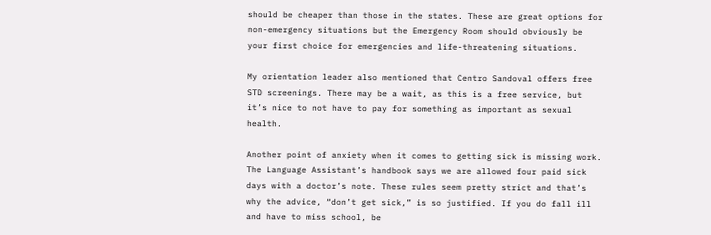should be cheaper than those in the states. These are great options for non-emergency situations but the Emergency Room should obviously be your first choice for emergencies and life-threatening situations.

My orientation leader also mentioned that Centro Sandoval offers free STD screenings. There may be a wait, as this is a free service, but it’s nice to not have to pay for something as important as sexual health.

Another point of anxiety when it comes to getting sick is missing work. The Language Assistant’s handbook says we are allowed four paid sick days with a doctor’s note. These rules seem pretty strict and that’s why the advice, “don’t get sick,” is so justified. If you do fall ill and have to miss school, be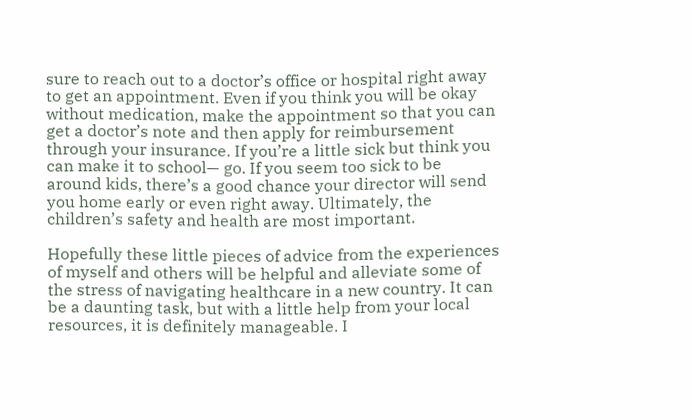sure to reach out to a doctor’s office or hospital right away to get an appointment. Even if you think you will be okay without medication, make the appointment so that you can get a doctor’s note and then apply for reimbursement through your insurance. If you’re a little sick but think you can make it to school— go. If you seem too sick to be around kids, there’s a good chance your director will send you home early or even right away. Ultimately, the children’s safety and health are most important.

Hopefully these little pieces of advice from the experiences of myself and others will be helpful and alleviate some of the stress of navigating healthcare in a new country. It can be a daunting task, but with a little help from your local resources, it is definitely manageable. I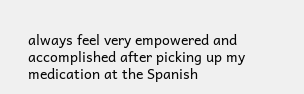always feel very empowered and accomplished after picking up my medication at the Spanish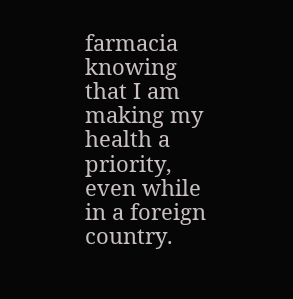farmacia knowing that I am making my health a priority, even while in a foreign country.